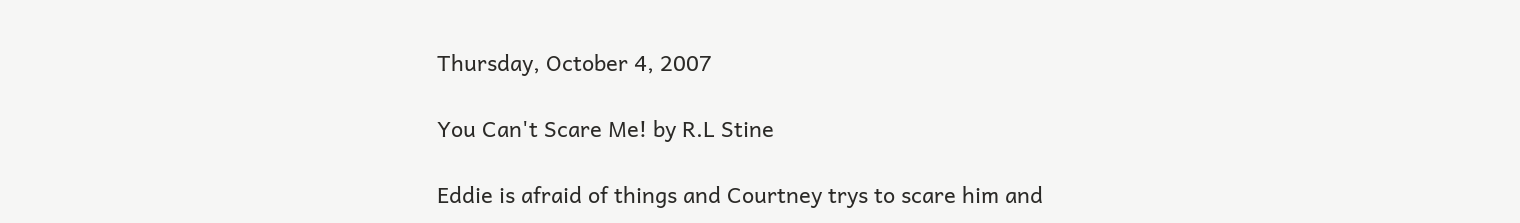Thursday, October 4, 2007

You Can't Scare Me! by R.L Stine

Eddie is afraid of things and Courtney trys to scare him and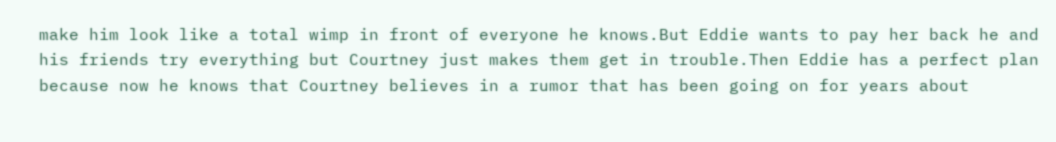make him look like a total wimp in front of everyone he knows.But Eddie wants to pay her back he and his friends try everything but Courtney just makes them get in trouble.Then Eddie has a perfect plan because now he knows that Courtney believes in a rumor that has been going on for years about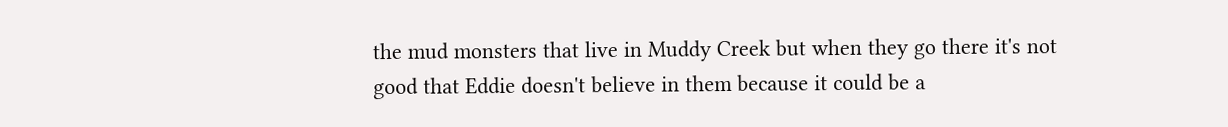the mud monsters that live in Muddy Creek but when they go there it's not good that Eddie doesn't believe in them because it could be a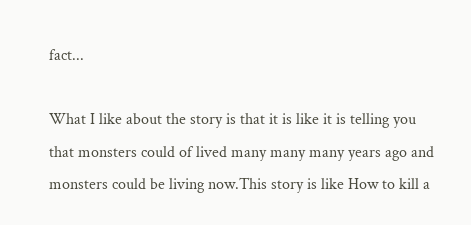fact...

What I like about the story is that it is like it is telling you that monsters could of lived many many many years ago and monsters could be living now.This story is like How to kill a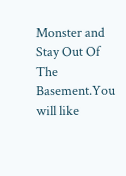Monster and Stay Out Of The Basement.You will like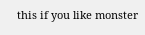this if you like monster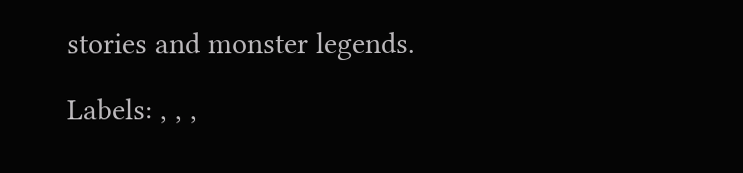stories and monster legends.

Labels: , , ,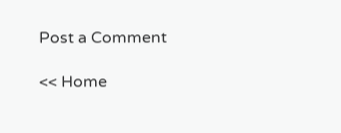Post a Comment

<< Home